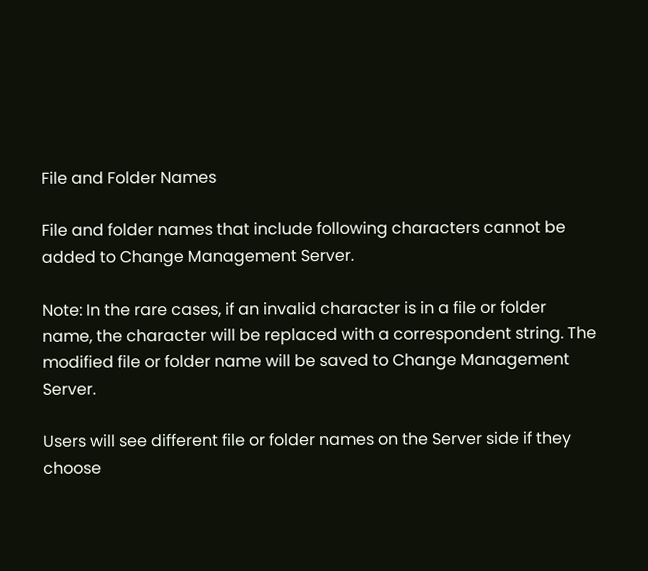File and Folder Names

File and folder names that include following characters cannot be added to Change Management Server.

Note: In the rare cases, if an invalid character is in a file or folder name, the character will be replaced with a correspondent string. The modified file or folder name will be saved to Change Management Server.

Users will see different file or folder names on the Server side if they choose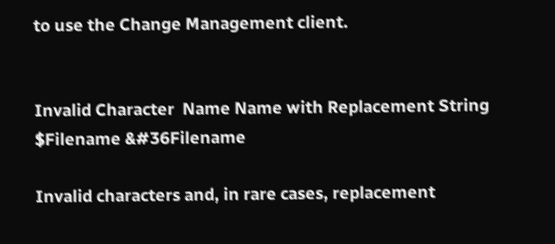to use the Change Management client.


Invalid Character  Name Name with Replacement String
$Filename &#36Filename

Invalid characters and, in rare cases, replacement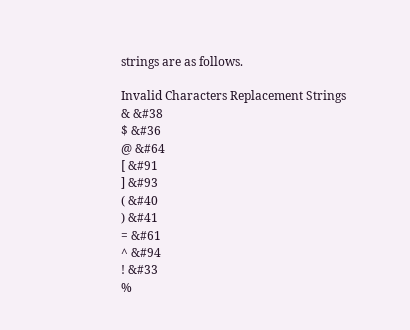strings are as follows.

Invalid Characters Replacement Strings
& &#38
$ &#36
@ &#64
[ &#91
] &#93
( &#40
) &#41
= &#61
^ &#94
! &#33
%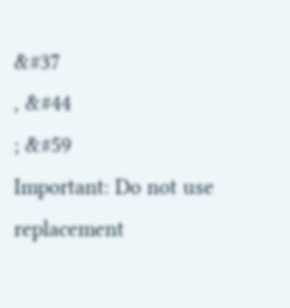&#37
, &#44
; &#59
Important: Do not use replacement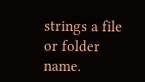strings a file or folder name.